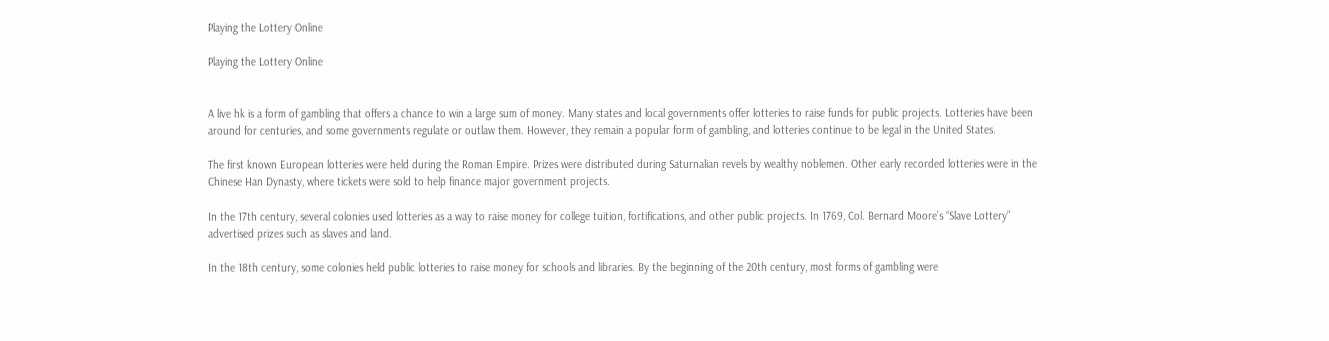Playing the Lottery Online

Playing the Lottery Online


A live hk is a form of gambling that offers a chance to win a large sum of money. Many states and local governments offer lotteries to raise funds for public projects. Lotteries have been around for centuries, and some governments regulate or outlaw them. However, they remain a popular form of gambling, and lotteries continue to be legal in the United States.

The first known European lotteries were held during the Roman Empire. Prizes were distributed during Saturnalian revels by wealthy noblemen. Other early recorded lotteries were in the Chinese Han Dynasty, where tickets were sold to help finance major government projects.

In the 17th century, several colonies used lotteries as a way to raise money for college tuition, fortifications, and other public projects. In 1769, Col. Bernard Moore’s “Slave Lottery” advertised prizes such as slaves and land.

In the 18th century, some colonies held public lotteries to raise money for schools and libraries. By the beginning of the 20th century, most forms of gambling were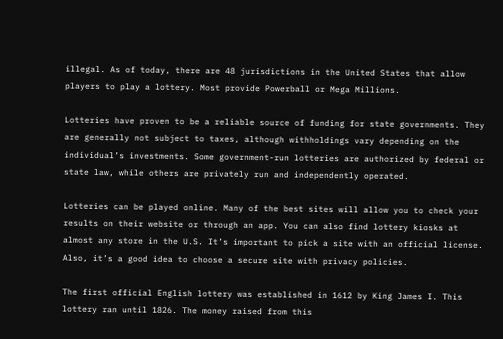illegal. As of today, there are 48 jurisdictions in the United States that allow players to play a lottery. Most provide Powerball or Mega Millions.

Lotteries have proven to be a reliable source of funding for state governments. They are generally not subject to taxes, although withholdings vary depending on the individual’s investments. Some government-run lotteries are authorized by federal or state law, while others are privately run and independently operated.

Lotteries can be played online. Many of the best sites will allow you to check your results on their website or through an app. You can also find lottery kiosks at almost any store in the U.S. It’s important to pick a site with an official license. Also, it’s a good idea to choose a secure site with privacy policies.

The first official English lottery was established in 1612 by King James I. This lottery ran until 1826. The money raised from this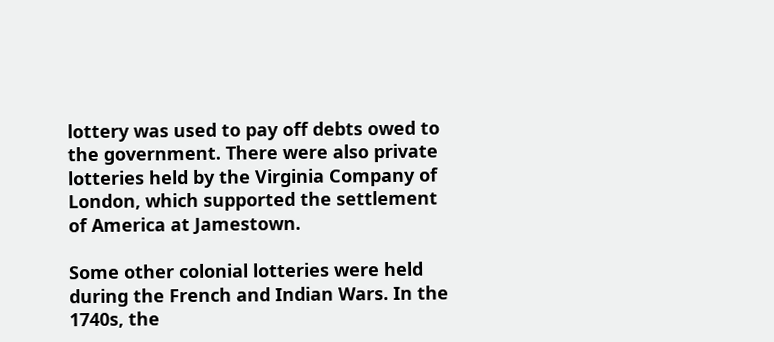lottery was used to pay off debts owed to the government. There were also private lotteries held by the Virginia Company of London, which supported the settlement of America at Jamestown.

Some other colonial lotteries were held during the French and Indian Wars. In the 1740s, the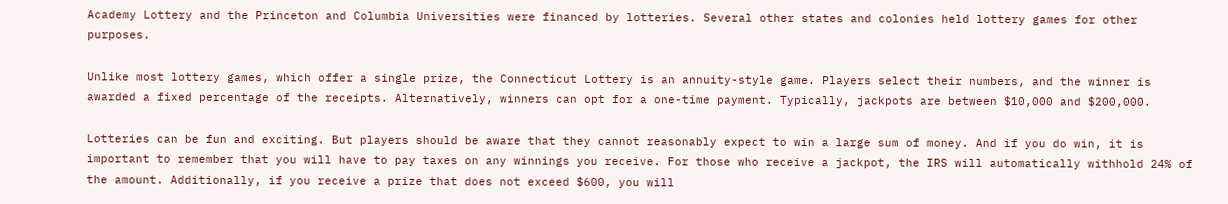Academy Lottery and the Princeton and Columbia Universities were financed by lotteries. Several other states and colonies held lottery games for other purposes.

Unlike most lottery games, which offer a single prize, the Connecticut Lottery is an annuity-style game. Players select their numbers, and the winner is awarded a fixed percentage of the receipts. Alternatively, winners can opt for a one-time payment. Typically, jackpots are between $10,000 and $200,000.

Lotteries can be fun and exciting. But players should be aware that they cannot reasonably expect to win a large sum of money. And if you do win, it is important to remember that you will have to pay taxes on any winnings you receive. For those who receive a jackpot, the IRS will automatically withhold 24% of the amount. Additionally, if you receive a prize that does not exceed $600, you will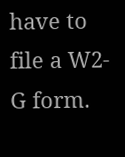have to file a W2-G form.